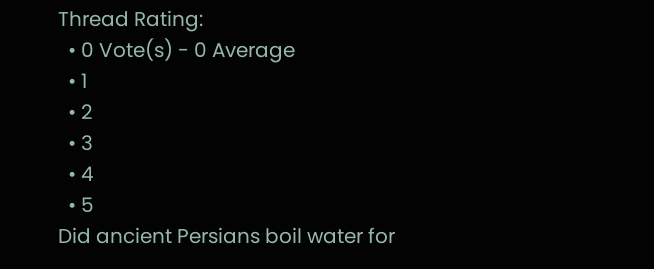Thread Rating:
  • 0 Vote(s) - 0 Average
  • 1
  • 2
  • 3
  • 4
  • 5
Did ancient Persians boil water for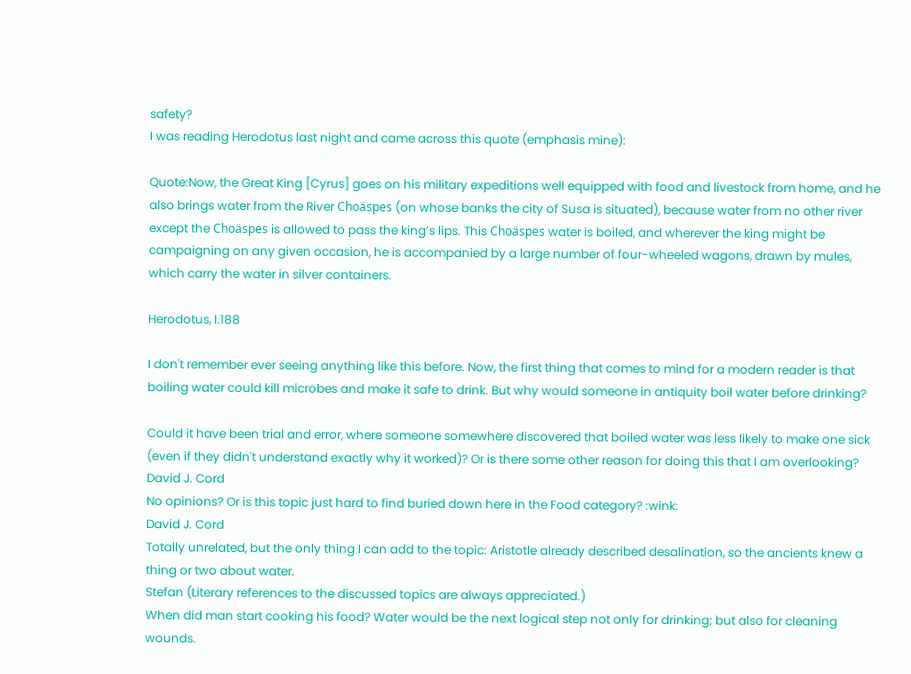safety?
I was reading Herodotus last night and came across this quote (emphasis mine):

Quote:Now, the Great King [Cyrus] goes on his military expeditions well equipped with food and livestock from home, and he also brings water from the River Choäspes (on whose banks the city of Susa is situated), because water from no other river except the Choäspes is allowed to pass the king’s lips. This Choäspes water is boiled, and wherever the king might be campaigning on any given occasion, he is accompanied by a large number of four-wheeled wagons, drawn by mules, which carry the water in silver containers.

Herodotus, I.188

I don't remember ever seeing anything like this before. Now, the first thing that comes to mind for a modern reader is that boiling water could kill microbes and make it safe to drink. But why would someone in antiquity boil water before drinking?

Could it have been trial and error, where someone somewhere discovered that boiled water was less likely to make one sick (even if they didn't understand exactly why it worked)? Or is there some other reason for doing this that I am overlooking?
David J. Cord
No opinions? Or is this topic just hard to find buried down here in the Food category? :wink:
David J. Cord
Totally unrelated, but the only thing I can add to the topic: Aristotle already described desalination, so the ancients knew a thing or two about water.
Stefan (Literary references to the discussed topics are always appreciated.)
When did man start cooking his food? Water would be the next logical step not only for drinking; but also for cleaning wounds.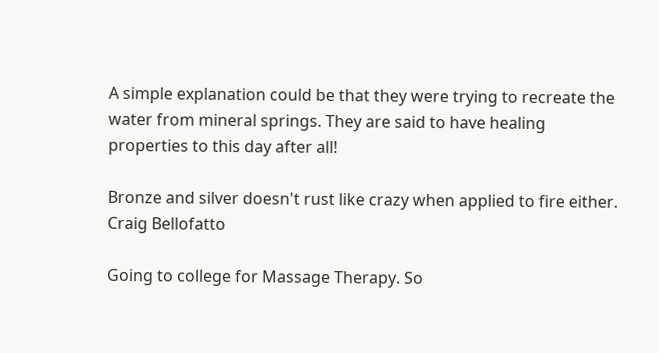A simple explanation could be that they were trying to recreate the water from mineral springs. They are said to have healing properties to this day after all!

Bronze and silver doesn't rust like crazy when applied to fire either.
Craig Bellofatto

Going to college for Massage Therapy. So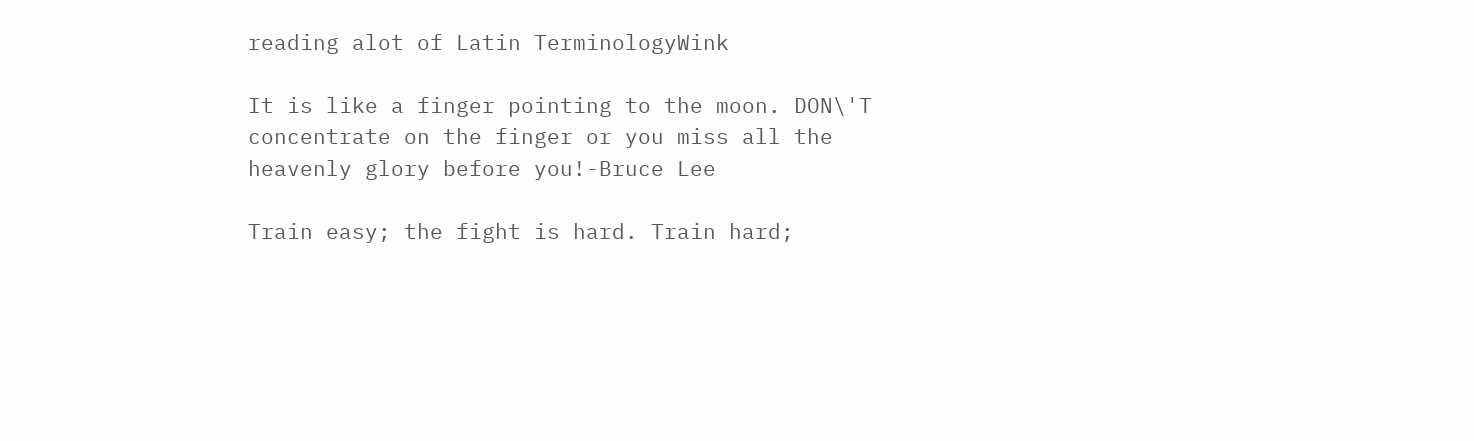reading alot of Latin TerminologyWink

It is like a finger pointing to the moon. DON\'T concentrate on the finger or you miss all the heavenly glory before you!-Bruce Lee

Train easy; the fight is hard. Train hard;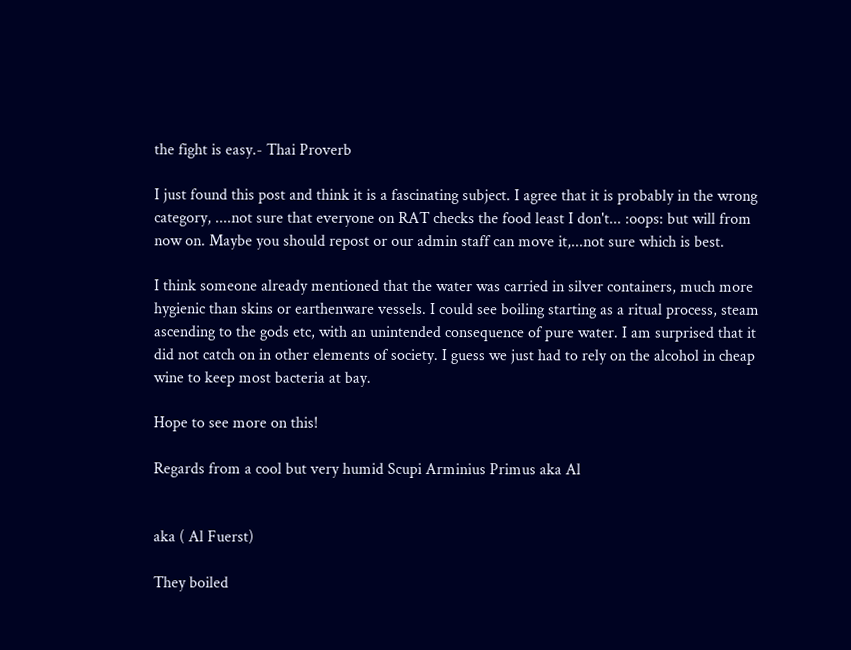the fight is easy.- Thai Proverb

I just found this post and think it is a fascinating subject. I agree that it is probably in the wrong category, ....not sure that everyone on RAT checks the food least I don't... :oops: but will from now on. Maybe you should repost or our admin staff can move it,...not sure which is best.

I think someone already mentioned that the water was carried in silver containers, much more hygienic than skins or earthenware vessels. I could see boiling starting as a ritual process, steam ascending to the gods etc, with an unintended consequence of pure water. I am surprised that it did not catch on in other elements of society. I guess we just had to rely on the alcohol in cheap wine to keep most bacteria at bay.

Hope to see more on this!

Regards from a cool but very humid Scupi Arminius Primus aka Al


aka ( Al Fuerst)

They boiled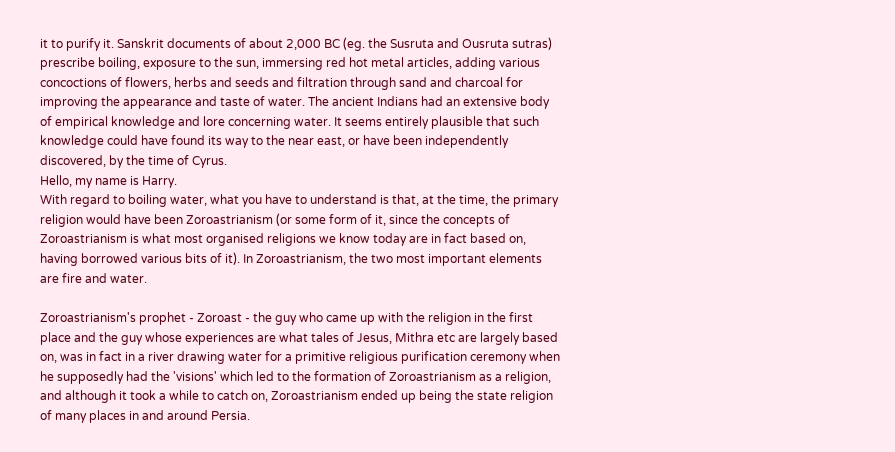it to purify it. Sanskrit documents of about 2,000 BC (eg. the Susruta and Ousruta sutras) prescribe boiling, exposure to the sun, immersing red hot metal articles, adding various concoctions of flowers, herbs and seeds and filtration through sand and charcoal for improving the appearance and taste of water. The ancient Indians had an extensive body of empirical knowledge and lore concerning water. It seems entirely plausible that such knowledge could have found its way to the near east, or have been independently discovered, by the time of Cyrus.
Hello, my name is Harry.
With regard to boiling water, what you have to understand is that, at the time, the primary religion would have been Zoroastrianism (or some form of it, since the concepts of Zoroastrianism is what most organised religions we know today are in fact based on, having borrowed various bits of it). In Zoroastrianism, the two most important elements are fire and water.

Zoroastrianism's prophet - Zoroast - the guy who came up with the religion in the first place and the guy whose experiences are what tales of Jesus, Mithra etc are largely based on, was in fact in a river drawing water for a primitive religious purification ceremony when he supposedly had the 'visions' which led to the formation of Zoroastrianism as a religion, and although it took a while to catch on, Zoroastrianism ended up being the state religion of many places in and around Persia.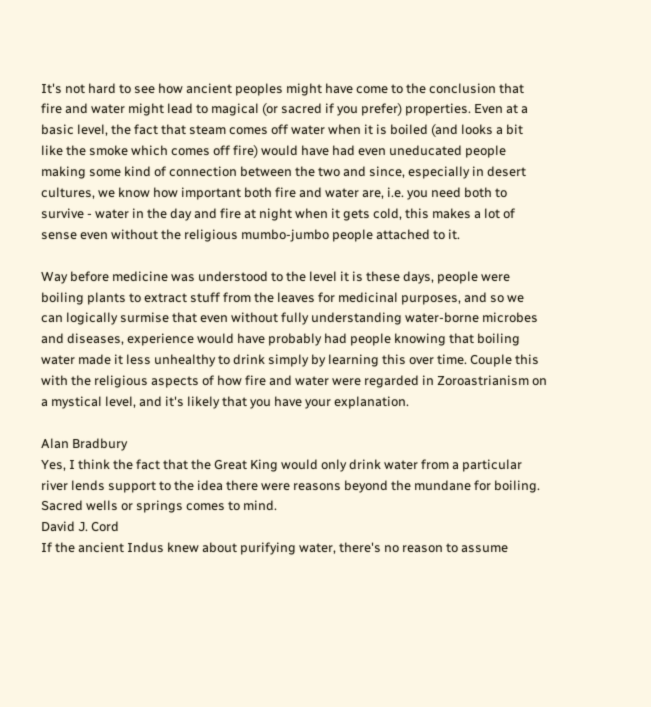It's not hard to see how ancient peoples might have come to the conclusion that fire and water might lead to magical (or sacred if you prefer) properties. Even at a basic level, the fact that steam comes off water when it is boiled (and looks a bit like the smoke which comes off fire) would have had even uneducated people making some kind of connection between the two and since, especially in desert cultures, we know how important both fire and water are, i.e. you need both to survive - water in the day and fire at night when it gets cold, this makes a lot of sense even without the religious mumbo-jumbo people attached to it.

Way before medicine was understood to the level it is these days, people were boiling plants to extract stuff from the leaves for medicinal purposes, and so we can logically surmise that even without fully understanding water-borne microbes and diseases, experience would have probably had people knowing that boiling water made it less unhealthy to drink simply by learning this over time. Couple this with the religious aspects of how fire and water were regarded in Zoroastrianism on a mystical level, and it's likely that you have your explanation.

Alan Bradbury
Yes, I think the fact that the Great King would only drink water from a particular river lends support to the idea there were reasons beyond the mundane for boiling. Sacred wells or springs comes to mind.
David J. Cord
If the ancient Indus knew about purifying water, there's no reason to assume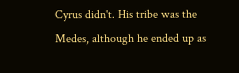Cyrus didn't. His tribe was the Medes, although he ended up as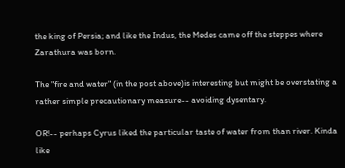the king of Persia; and like the Indus, the Medes came off the steppes where Zarathura was born.

The "fire and water" (in the post above)is interesting but might be overstating a rather simple precautionary measure-- avoiding dysentary.

OR!-- perhaps Cyrus liked the particular taste of water from than river. Kinda like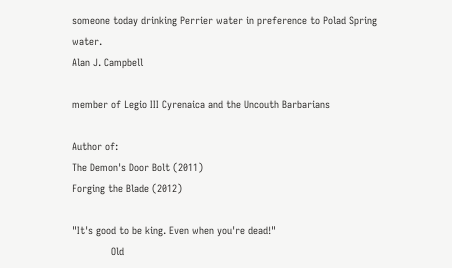someone today drinking Perrier water in preference to Polad Spring water.
Alan J. Campbell

member of Legio III Cyrenaica and the Uncouth Barbarians

Author of:
The Demon's Door Bolt (2011)
Forging the Blade (2012)

"It's good to be king. Even when you're dead!"
             Old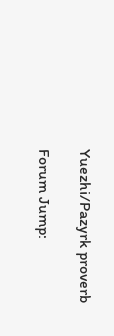Yuezhi/Pazyrk proverb

Forum Jump: